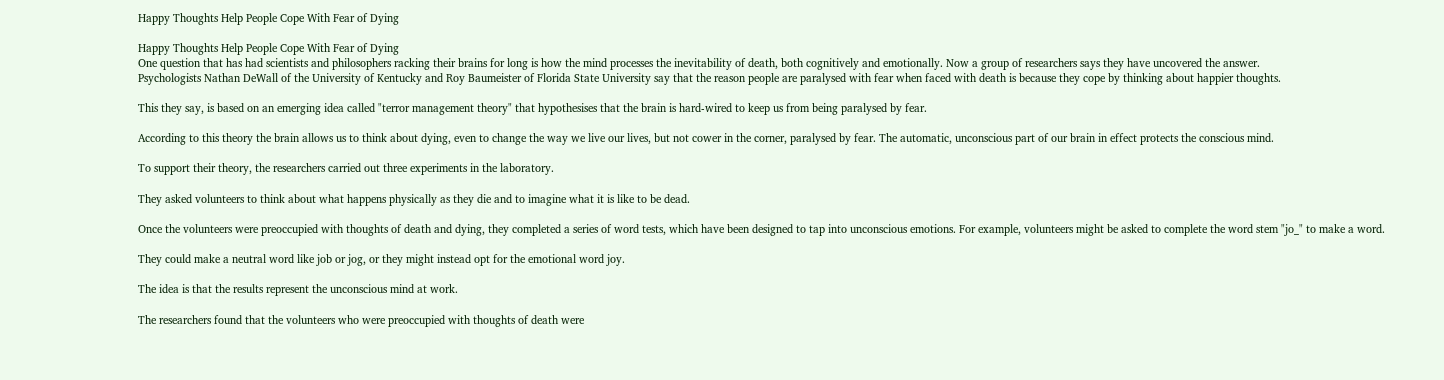Happy Thoughts Help People Cope With Fear of Dying

Happy Thoughts Help People Cope With Fear of Dying
One question that has had scientists and philosophers racking their brains for long is how the mind processes the inevitability of death, both cognitively and emotionally. Now a group of researchers says they have uncovered the answer.
Psychologists Nathan DeWall of the University of Kentucky and Roy Baumeister of Florida State University say that the reason people are paralysed with fear when faced with death is because they cope by thinking about happier thoughts.

This they say, is based on an emerging idea called "terror management theory" that hypothesises that the brain is hard-wired to keep us from being paralysed by fear.

According to this theory the brain allows us to think about dying, even to change the way we live our lives, but not cower in the corner, paralysed by fear. The automatic, unconscious part of our brain in effect protects the conscious mind.

To support their theory, the researchers carried out three experiments in the laboratory.

They asked volunteers to think about what happens physically as they die and to imagine what it is like to be dead.

Once the volunteers were preoccupied with thoughts of death and dying, they completed a series of word tests, which have been designed to tap into unconscious emotions. For example, volunteers might be asked to complete the word stem "jo_" to make a word.

They could make a neutral word like job or jog, or they might instead opt for the emotional word joy.

The idea is that the results represent the unconscious mind at work.

The researchers found that the volunteers who were preoccupied with thoughts of death were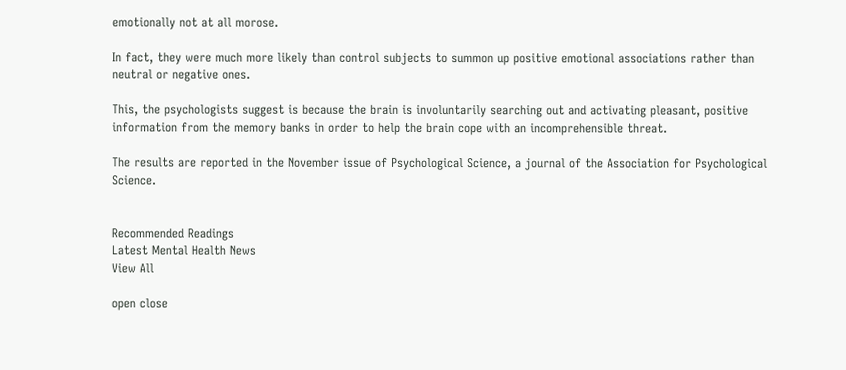emotionally not at all morose.

In fact, they were much more likely than control subjects to summon up positive emotional associations rather than neutral or negative ones.

This, the psychologists suggest is because the brain is involuntarily searching out and activating pleasant, positive information from the memory banks in order to help the brain cope with an incomprehensible threat.

The results are reported in the November issue of Psychological Science, a journal of the Association for Psychological Science.


Recommended Readings
Latest Mental Health News
View All

open close